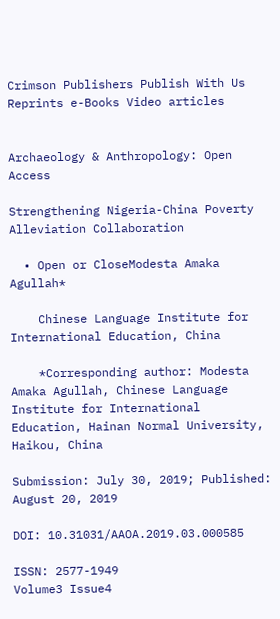Crimson Publishers Publish With Us Reprints e-Books Video articles


Archaeology & Anthropology: Open Access

Strengthening Nigeria-China Poverty Alleviation Collaboration

  • Open or CloseModesta Amaka Agullah*

    Chinese Language Institute for International Education, China

    *Corresponding author: Modesta Amaka Agullah, Chinese Language Institute for International Education, Hainan Normal University, Haikou, China

Submission: July 30, 2019; Published: August 20, 2019

DOI: 10.31031/AAOA.2019.03.000585

ISSN: 2577-1949
Volume3 Issue4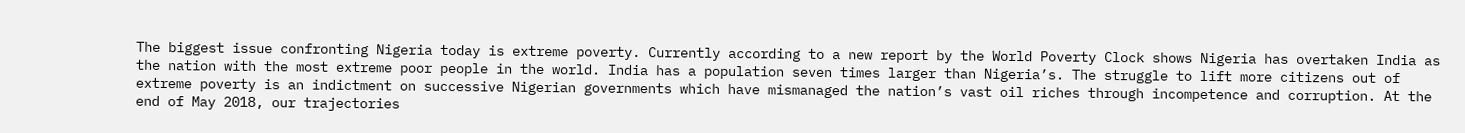The biggest issue confronting Nigeria today is extreme poverty. Currently according to a new report by the World Poverty Clock shows Nigeria has overtaken India as the nation with the most extreme poor people in the world. India has a population seven times larger than Nigeria’s. The struggle to lift more citizens out of extreme poverty is an indictment on successive Nigerian governments which have mismanaged the nation’s vast oil riches through incompetence and corruption. At the end of May 2018, our trajectories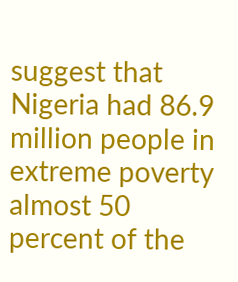suggest that Nigeria had 86.9 million people in extreme poverty almost 50 percent of the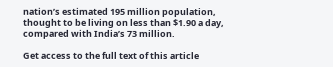nation’s estimated 195 million population, thought to be living on less than $1.90 a day, compared with India’s 73 million.

Get access to the full text of this article